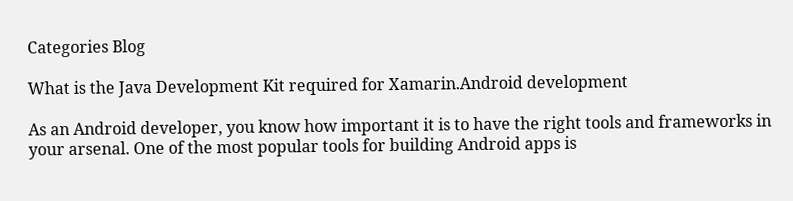Categories Blog

What is the Java Development Kit required for Xamarin.Android development

As an Android developer, you know how important it is to have the right tools and frameworks in your arsenal. One of the most popular tools for building Android apps is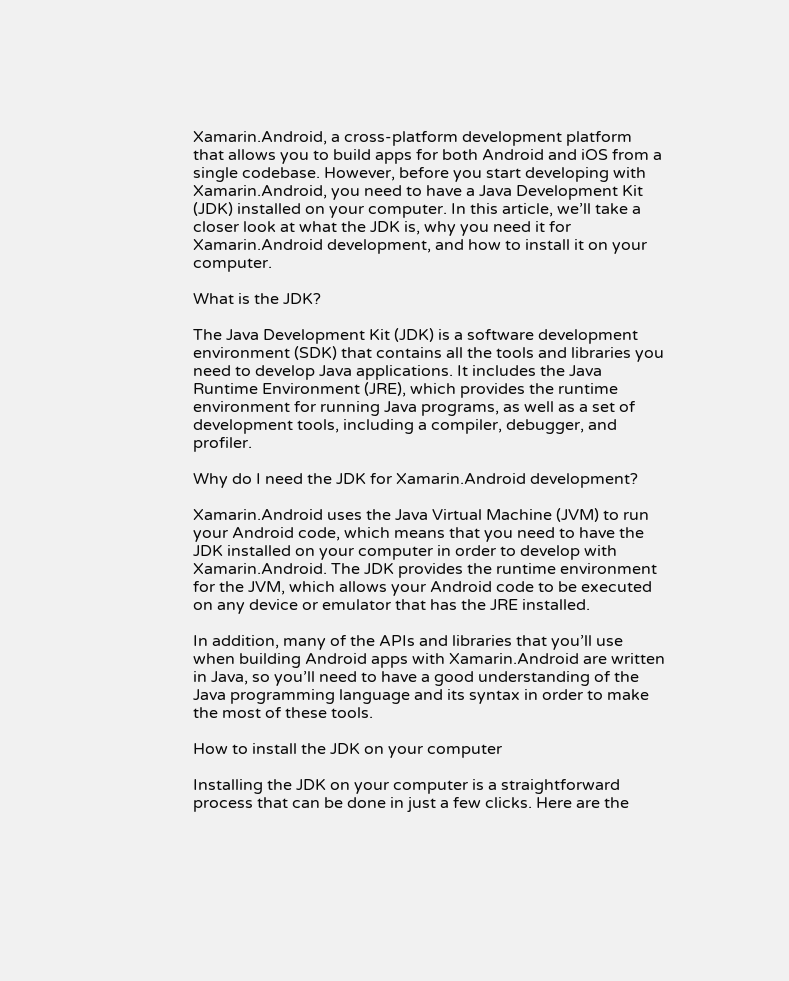Xamarin.Android, a cross-platform development platform that allows you to build apps for both Android and iOS from a single codebase. However, before you start developing with Xamarin.Android, you need to have a Java Development Kit (JDK) installed on your computer. In this article, we’ll take a closer look at what the JDK is, why you need it for Xamarin.Android development, and how to install it on your computer.

What is the JDK?

The Java Development Kit (JDK) is a software development environment (SDK) that contains all the tools and libraries you need to develop Java applications. It includes the Java Runtime Environment (JRE), which provides the runtime environment for running Java programs, as well as a set of development tools, including a compiler, debugger, and profiler.

Why do I need the JDK for Xamarin.Android development?

Xamarin.Android uses the Java Virtual Machine (JVM) to run your Android code, which means that you need to have the JDK installed on your computer in order to develop with Xamarin.Android. The JDK provides the runtime environment for the JVM, which allows your Android code to be executed on any device or emulator that has the JRE installed.

In addition, many of the APIs and libraries that you’ll use when building Android apps with Xamarin.Android are written in Java, so you’ll need to have a good understanding of the Java programming language and its syntax in order to make the most of these tools.

How to install the JDK on your computer

Installing the JDK on your computer is a straightforward process that can be done in just a few clicks. Here are the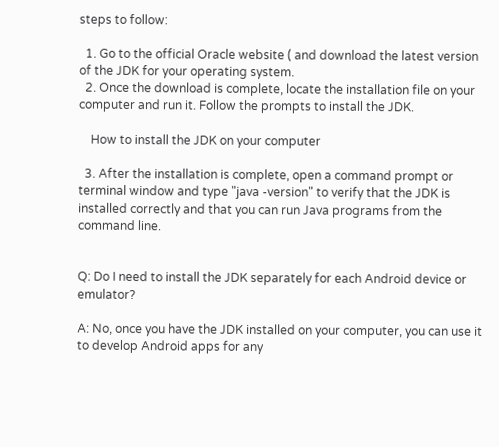steps to follow:

  1. Go to the official Oracle website ( and download the latest version of the JDK for your operating system.
  2. Once the download is complete, locate the installation file on your computer and run it. Follow the prompts to install the JDK.

    How to install the JDK on your computer

  3. After the installation is complete, open a command prompt or terminal window and type "java -version" to verify that the JDK is installed correctly and that you can run Java programs from the command line.


Q: Do I need to install the JDK separately for each Android device or emulator?

A: No, once you have the JDK installed on your computer, you can use it to develop Android apps for any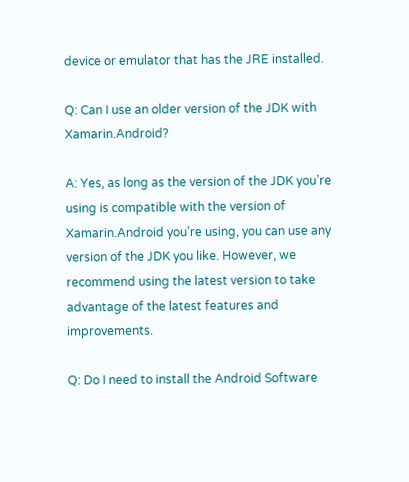device or emulator that has the JRE installed.

Q: Can I use an older version of the JDK with Xamarin.Android?

A: Yes, as long as the version of the JDK you’re using is compatible with the version of Xamarin.Android you’re using, you can use any version of the JDK you like. However, we recommend using the latest version to take advantage of the latest features and improvements.

Q: Do I need to install the Android Software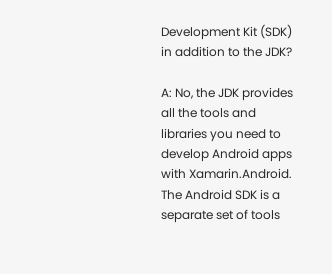Development Kit (SDK) in addition to the JDK?

A: No, the JDK provides all the tools and libraries you need to develop Android apps with Xamarin.Android. The Android SDK is a separate set of tools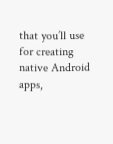that you’ll use for creating native Android apps,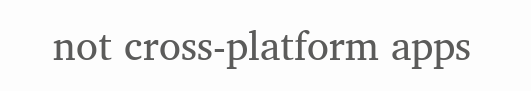not cross-platform apps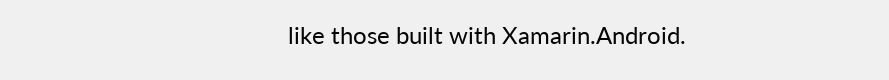like those built with Xamarin.Android.